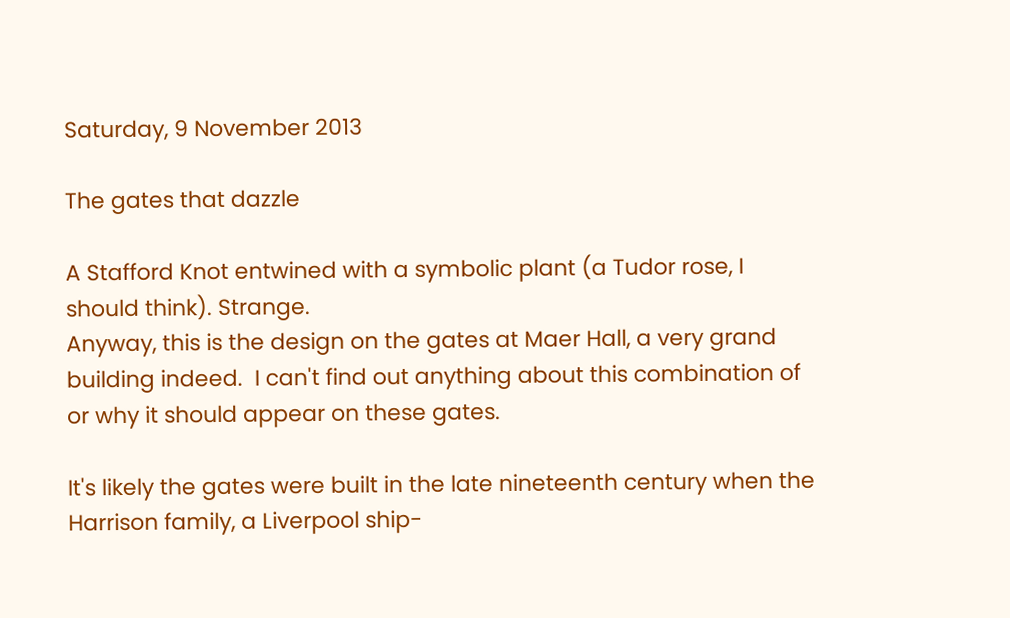Saturday, 9 November 2013

The gates that dazzle

A Stafford Knot entwined with a symbolic plant (a Tudor rose, I should think). Strange.
Anyway, this is the design on the gates at Maer Hall, a very grand building indeed.  I can't find out anything about this combination of or why it should appear on these gates.

It's likely the gates were built in the late nineteenth century when the Harrison family, a Liverpool ship-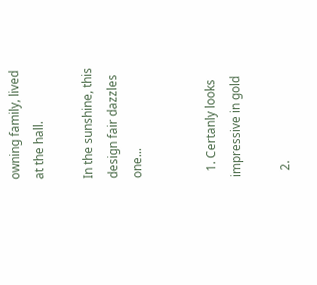owning family, lived at the hall.

In the sunshine, this design fair dazzles one...


  1. Certanly looks impressive in gold

  2.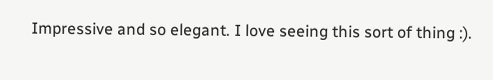Impressive and so elegant. I love seeing this sort of thing :).